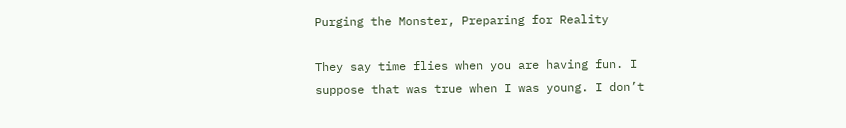Purging the Monster, Preparing for Reality

They say time flies when you are having fun. I suppose that was true when I was young. I don’t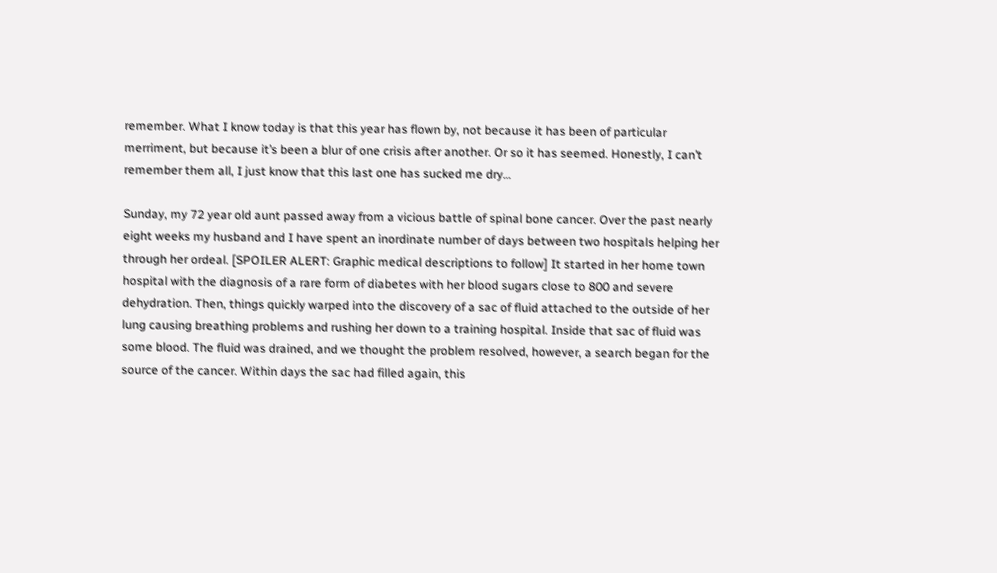remember. What I know today is that this year has flown by, not because it has been of particular merriment, but because it’s been a blur of one crisis after another. Or so it has seemed. Honestly, I can’t remember them all, I just know that this last one has sucked me dry…

Sunday, my 72 year old aunt passed away from a vicious battle of spinal bone cancer. Over the past nearly eight weeks my husband and I have spent an inordinate number of days between two hospitals helping her through her ordeal. [SPOILER ALERT: Graphic medical descriptions to follow] It started in her home town hospital with the diagnosis of a rare form of diabetes with her blood sugars close to 800 and severe dehydration. Then, things quickly warped into the discovery of a sac of fluid attached to the outside of her lung causing breathing problems and rushing her down to a training hospital. Inside that sac of fluid was some blood. The fluid was drained, and we thought the problem resolved, however, a search began for the source of the cancer. Within days the sac had filled again, this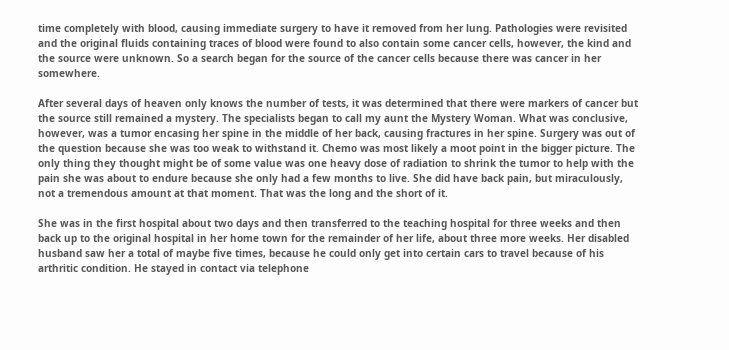time completely with blood, causing immediate surgery to have it removed from her lung. Pathologies were revisited and the original fluids containing traces of blood were found to also contain some cancer cells, however, the kind and the source were unknown. So a search began for the source of the cancer cells because there was cancer in her somewhere.

After several days of heaven only knows the number of tests, it was determined that there were markers of cancer but the source still remained a mystery. The specialists began to call my aunt the Mystery Woman. What was conclusive, however, was a tumor encasing her spine in the middle of her back, causing fractures in her spine. Surgery was out of the question because she was too weak to withstand it. Chemo was most likely a moot point in the bigger picture. The only thing they thought might be of some value was one heavy dose of radiation to shrink the tumor to help with the pain she was about to endure because she only had a few months to live. She did have back pain, but miraculously, not a tremendous amount at that moment. That was the long and the short of it.

She was in the first hospital about two days and then transferred to the teaching hospital for three weeks and then back up to the original hospital in her home town for the remainder of her life, about three more weeks. Her disabled husband saw her a total of maybe five times, because he could only get into certain cars to travel because of his arthritic condition. He stayed in contact via telephone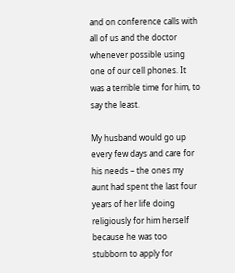and on conference calls with all of us and the doctor whenever possible using one of our cell phones. It was a terrible time for him, to say the least.

My husband would go up every few days and care for his needs – the ones my aunt had spent the last four years of her life doing religiously for him herself because he was too stubborn to apply for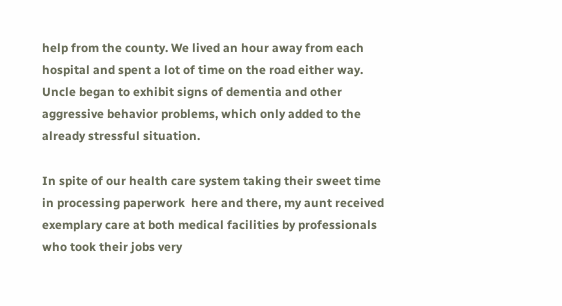help from the county. We lived an hour away from each hospital and spent a lot of time on the road either way. Uncle began to exhibit signs of dementia and other aggressive behavior problems, which only added to the already stressful situation.

In spite of our health care system taking their sweet time in processing paperwork  here and there, my aunt received exemplary care at both medical facilities by professionals who took their jobs very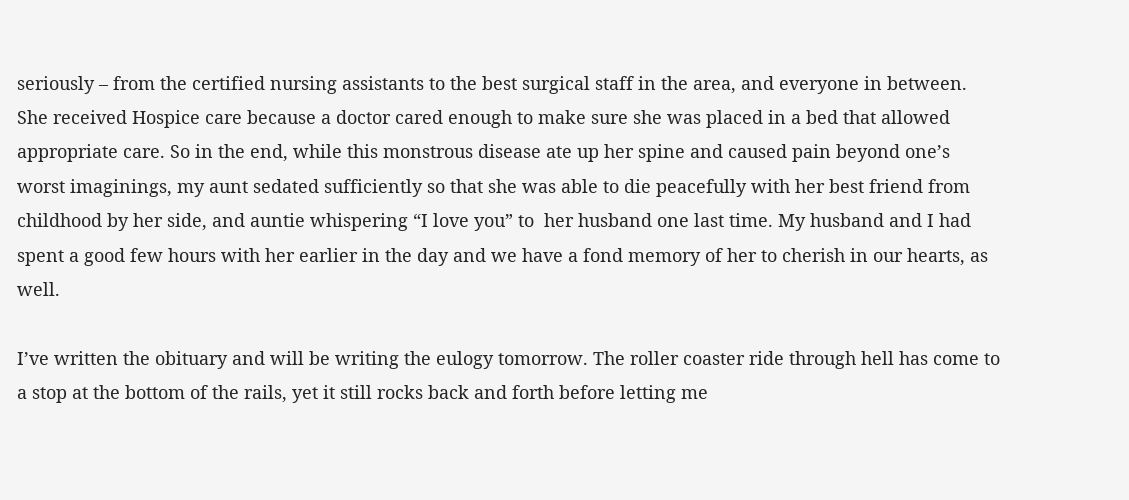seriously – from the certified nursing assistants to the best surgical staff in the area, and everyone in between. She received Hospice care because a doctor cared enough to make sure she was placed in a bed that allowed appropriate care. So in the end, while this monstrous disease ate up her spine and caused pain beyond one’s worst imaginings, my aunt sedated sufficiently so that she was able to die peacefully with her best friend from childhood by her side, and auntie whispering “I love you” to  her husband one last time. My husband and I had spent a good few hours with her earlier in the day and we have a fond memory of her to cherish in our hearts, as well.

I’ve written the obituary and will be writing the eulogy tomorrow. The roller coaster ride through hell has come to a stop at the bottom of the rails, yet it still rocks back and forth before letting me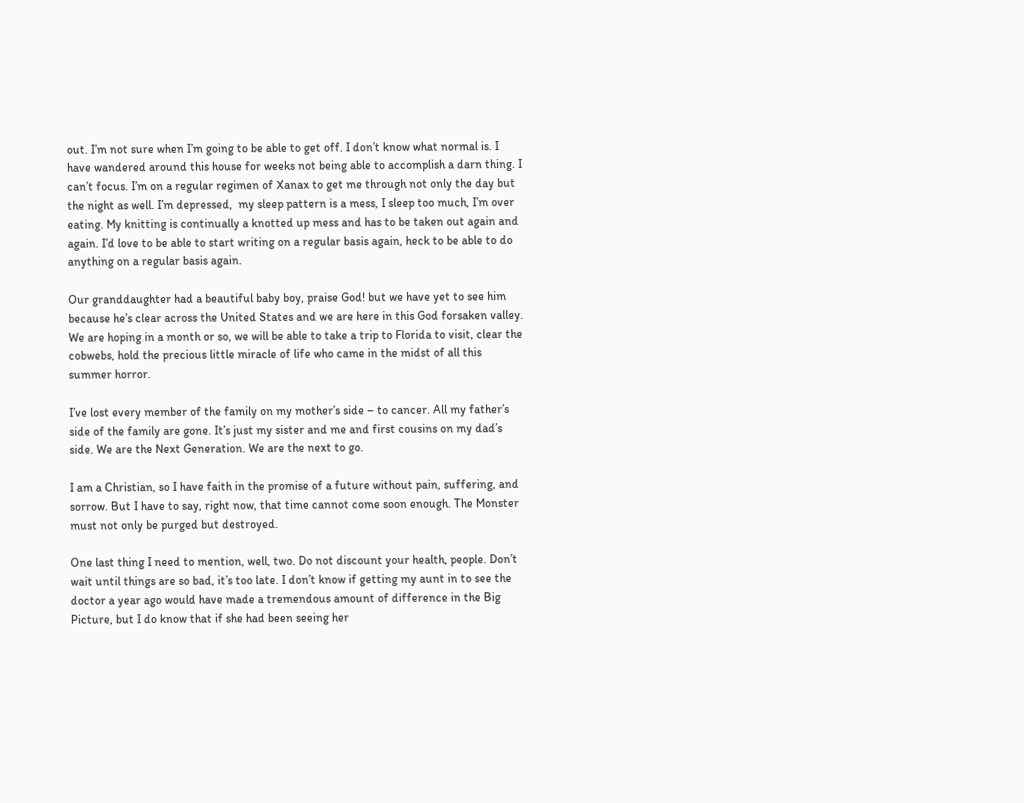out. I’m not sure when I’m going to be able to get off. I don’t know what normal is. I have wandered around this house for weeks not being able to accomplish a darn thing. I can’t focus. I’m on a regular regimen of Xanax to get me through not only the day but the night as well. I’m depressed,  my sleep pattern is a mess, I sleep too much, I’m over eating. My knitting is continually a knotted up mess and has to be taken out again and again. I’d love to be able to start writing on a regular basis again, heck to be able to do anything on a regular basis again.

Our granddaughter had a beautiful baby boy, praise God! but we have yet to see him because he’s clear across the United States and we are here in this God forsaken valley. We are hoping in a month or so, we will be able to take a trip to Florida to visit, clear the cobwebs, hold the precious little miracle of life who came in the midst of all this summer horror.

I’ve lost every member of the family on my mother’s side – to cancer. All my father’s side of the family are gone. It’s just my sister and me and first cousins on my dad’s side. We are the Next Generation. We are the next to go.

I am a Christian, so I have faith in the promise of a future without pain, suffering, and sorrow. But I have to say, right now, that time cannot come soon enough. The Monster must not only be purged but destroyed.

One last thing I need to mention, well, two. Do not discount your health, people. Don’t wait until things are so bad, it’s too late. I don’t know if getting my aunt in to see the doctor a year ago would have made a tremendous amount of difference in the Big Picture, but I do know that if she had been seeing her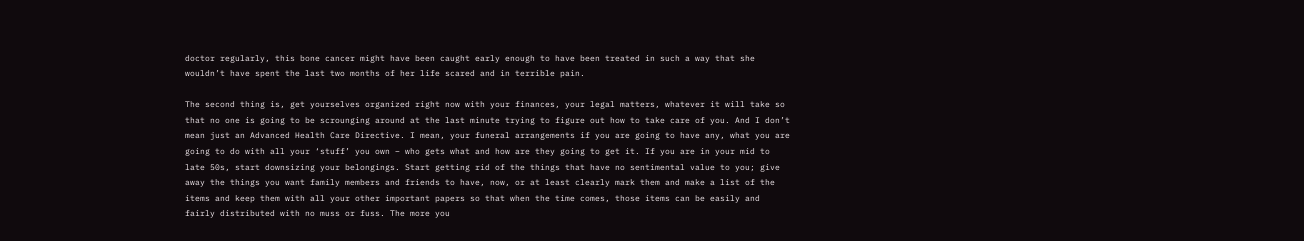doctor regularly, this bone cancer might have been caught early enough to have been treated in such a way that she wouldn’t have spent the last two months of her life scared and in terrible pain.

The second thing is, get yourselves organized right now with your finances, your legal matters, whatever it will take so that no one is going to be scrounging around at the last minute trying to figure out how to take care of you. And I don’t mean just an Advanced Health Care Directive. I mean, your funeral arrangements if you are going to have any, what you are going to do with all your ‘stuff’ you own – who gets what and how are they going to get it. If you are in your mid to late 50s, start downsizing your belongings. Start getting rid of the things that have no sentimental value to you; give away the things you want family members and friends to have, now, or at least clearly mark them and make a list of the items and keep them with all your other important papers so that when the time comes, those items can be easily and fairly distributed with no muss or fuss. The more you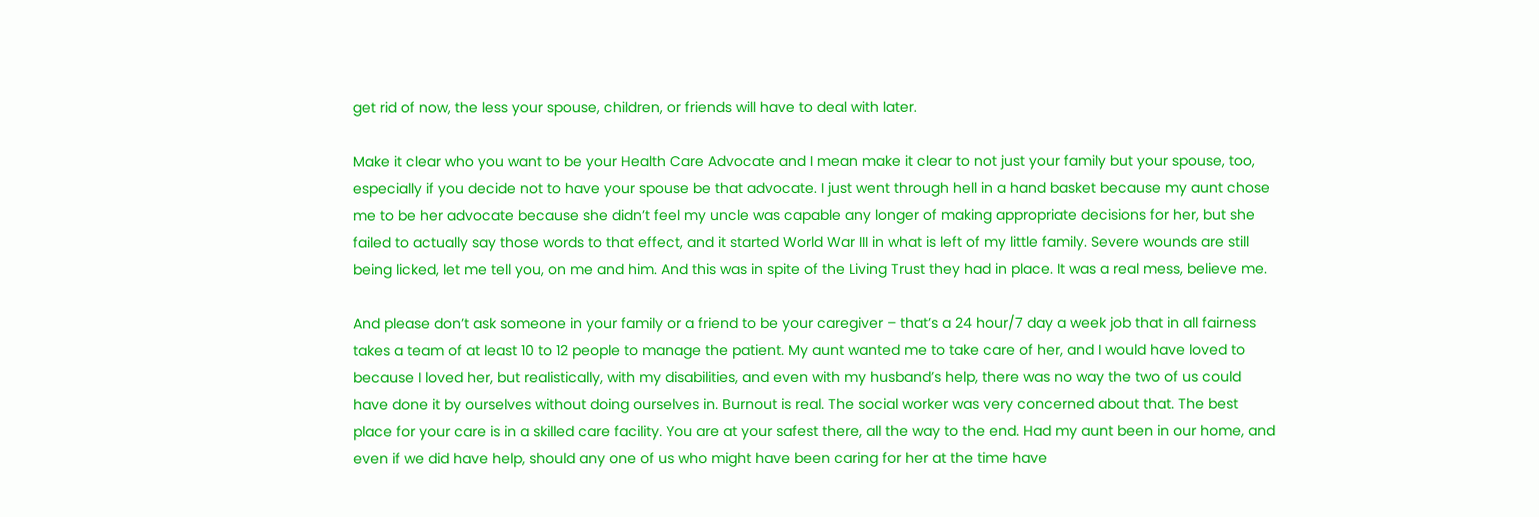get rid of now, the less your spouse, children, or friends will have to deal with later.

Make it clear who you want to be your Health Care Advocate and I mean make it clear to not just your family but your spouse, too, especially if you decide not to have your spouse be that advocate. I just went through hell in a hand basket because my aunt chose me to be her advocate because she didn’t feel my uncle was capable any longer of making appropriate decisions for her, but she failed to actually say those words to that effect, and it started World War III in what is left of my little family. Severe wounds are still being licked, let me tell you, on me and him. And this was in spite of the Living Trust they had in place. It was a real mess, believe me.

And please don’t ask someone in your family or a friend to be your caregiver – that’s a 24 hour/7 day a week job that in all fairness takes a team of at least 10 to 12 people to manage the patient. My aunt wanted me to take care of her, and I would have loved to because I loved her, but realistically, with my disabilities, and even with my husband’s help, there was no way the two of us could have done it by ourselves without doing ourselves in. Burnout is real. The social worker was very concerned about that. The best place for your care is in a skilled care facility. You are at your safest there, all the way to the end. Had my aunt been in our home, and even if we did have help, should any one of us who might have been caring for her at the time have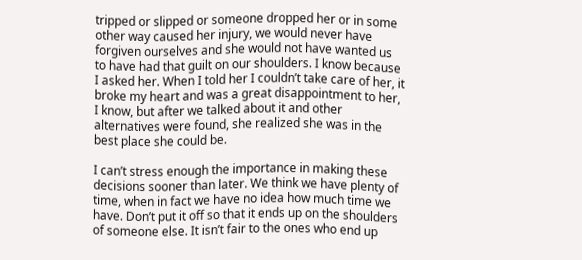tripped or slipped or someone dropped her or in some other way caused her injury, we would never have forgiven ourselves and she would not have wanted us to have had that guilt on our shoulders. I know because I asked her. When I told her I couldn’t take care of her, it broke my heart and was a great disappointment to her, I know, but after we talked about it and other alternatives were found, she realized she was in the best place she could be.

I can’t stress enough the importance in making these decisions sooner than later. We think we have plenty of time, when in fact we have no idea how much time we have. Don’t put it off so that it ends up on the shoulders of someone else. It isn’t fair to the ones who end up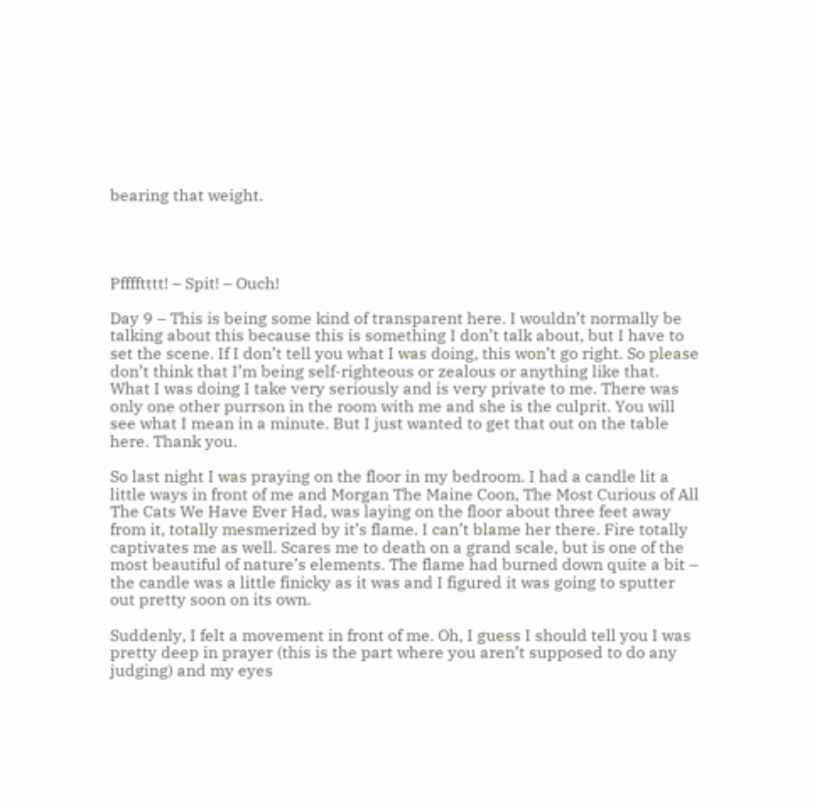bearing that weight.




Pfffftttt! – Spit! – Ouch!

Day 9 – This is being some kind of transparent here. I wouldn’t normally be talking about this because this is something I don’t talk about, but I have to set the scene. If I don’t tell you what I was doing, this won’t go right. So please don’t think that I’m being self-righteous or zealous or anything like that. What I was doing I take very seriously and is very private to me. There was only one other purrson in the room with me and she is the culprit. You will see what I mean in a minute. But I just wanted to get that out on the table here. Thank you.

So last night I was praying on the floor in my bedroom. I had a candle lit a little ways in front of me and Morgan The Maine Coon, The Most Curious of All The Cats We Have Ever Had, was laying on the floor about three feet away from it, totally mesmerized by it’s flame. I can’t blame her there. Fire totally captivates me as well. Scares me to death on a grand scale, but is one of the most beautiful of nature’s elements. The flame had burned down quite a bit – the candle was a little finicky as it was and I figured it was going to sputter out pretty soon on its own.

Suddenly, I felt a movement in front of me. Oh, I guess I should tell you I was pretty deep in prayer (this is the part where you aren’t supposed to do any judging) and my eyes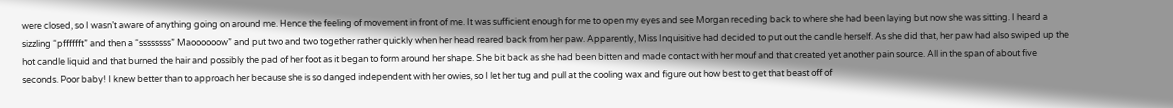were closed, so I wasn’t aware of anything going on around me. Hence the feeling of movement in front of me. It was sufficient enough for me to open my eyes and see Morgan receding back to where she had been laying but now she was sitting. I heard a sizzling “pfffffft” and then a “ssssssss” Maoooooow” and put two and two together rather quickly when her head reared back from her paw. Apparently, Miss Inquisitive had decided to put out the candle herself. As she did that, her paw had also swiped up the hot candle liquid and that burned the hair and possibly the pad of her foot as it began to form around her shape. She bit back as she had been bitten and made contact with her mouf and that created yet another pain source. All in the span of about five seconds. Poor baby! I knew better than to approach her because she is so danged independent with her owies, so I let her tug and pull at the cooling wax and figure out how best to get that beast off of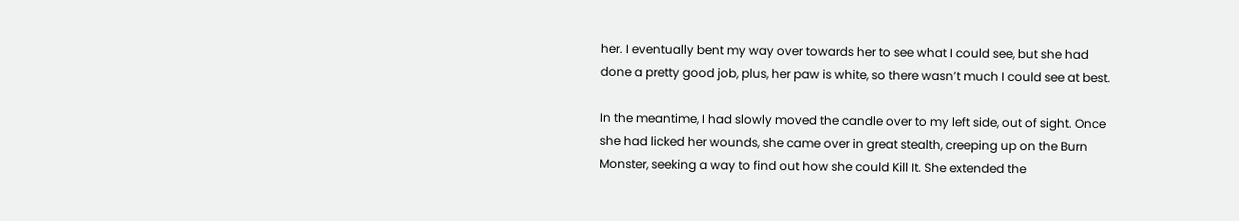her. I eventually bent my way over towards her to see what I could see, but she had done a pretty good job, plus, her paw is white, so there wasn’t much I could see at best.

In the meantime, I had slowly moved the candle over to my left side, out of sight. Once she had licked her wounds, she came over in great stealth, creeping up on the Burn Monster, seeking a way to find out how she could Kill It. She extended the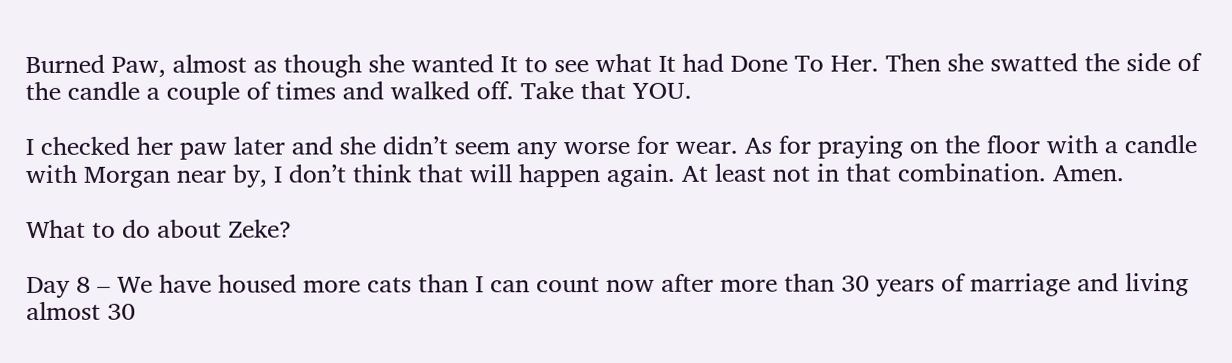Burned Paw, almost as though she wanted It to see what It had Done To Her. Then she swatted the side of the candle a couple of times and walked off. Take that YOU.

I checked her paw later and she didn’t seem any worse for wear. As for praying on the floor with a candle with Morgan near by, I don’t think that will happen again. At least not in that combination. Amen.

What to do about Zeke?

Day 8 – We have housed more cats than I can count now after more than 30 years of marriage and living almost 30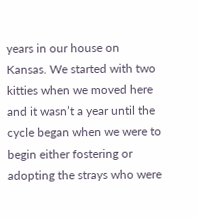years in our house on Kansas. We started with two kitties when we moved here and it wasn’t a year until the cycle began when we were to begin either fostering or adopting the strays who were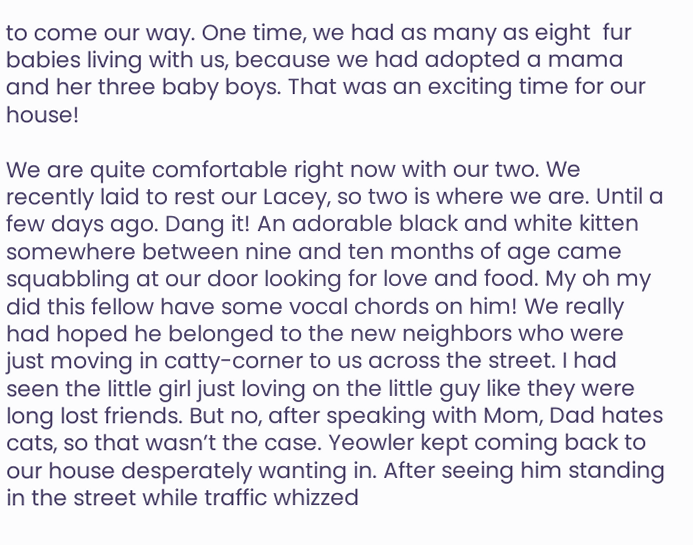to come our way. One time, we had as many as eight  fur babies living with us, because we had adopted a mama and her three baby boys. That was an exciting time for our house!

We are quite comfortable right now with our two. We recently laid to rest our Lacey, so two is where we are. Until a few days ago. Dang it! An adorable black and white kitten somewhere between nine and ten months of age came squabbling at our door looking for love and food. My oh my did this fellow have some vocal chords on him! We really had hoped he belonged to the new neighbors who were just moving in catty-corner to us across the street. I had seen the little girl just loving on the little guy like they were long lost friends. But no, after speaking with Mom, Dad hates cats, so that wasn’t the case. Yeowler kept coming back to our house desperately wanting in. After seeing him standing in the street while traffic whizzed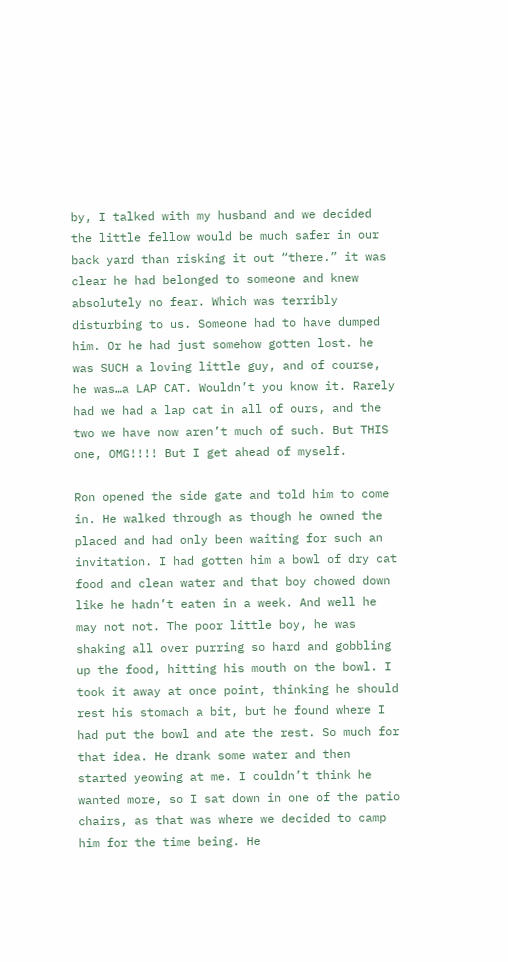by, I talked with my husband and we decided the little fellow would be much safer in our back yard than risking it out “there.” it was clear he had belonged to someone and knew absolutely no fear. Which was terribly disturbing to us. Someone had to have dumped him. Or he had just somehow gotten lost. he was SUCH a loving little guy, and of course, he was…a LAP CAT. Wouldn’t you know it. Rarely had we had a lap cat in all of ours, and the two we have now aren’t much of such. But THIS one, OMG!!!! But I get ahead of myself.

Ron opened the side gate and told him to come in. He walked through as though he owned the placed and had only been waiting for such an invitation. I had gotten him a bowl of dry cat food and clean water and that boy chowed down like he hadn’t eaten in a week. And well he may not not. The poor little boy, he was shaking all over purring so hard and gobbling up the food, hitting his mouth on the bowl. I took it away at once point, thinking he should rest his stomach a bit, but he found where I had put the bowl and ate the rest. So much for that idea. He drank some water and then started yeowing at me. I couldn’t think he wanted more, so I sat down in one of the patio chairs, as that was where we decided to camp him for the time being. He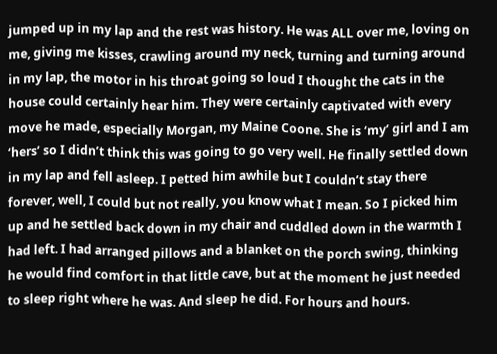jumped up in my lap and the rest was history. He was ALL over me, loving on me, giving me kisses, crawling around my neck, turning and turning around in my lap, the motor in his throat going so loud I thought the cats in the house could certainly hear him. They were certainly captivated with every move he made, especially Morgan, my Maine Coone. She is ‘my’ girl and I am ‘hers’ so I didn’t think this was going to go very well. He finally settled down in my lap and fell asleep. I petted him awhile but I couldn’t stay there forever, well, I could but not really, you know what I mean. So I picked him up and he settled back down in my chair and cuddled down in the warmth I had left. I had arranged pillows and a blanket on the porch swing, thinking he would find comfort in that little cave, but at the moment he just needed to sleep right where he was. And sleep he did. For hours and hours.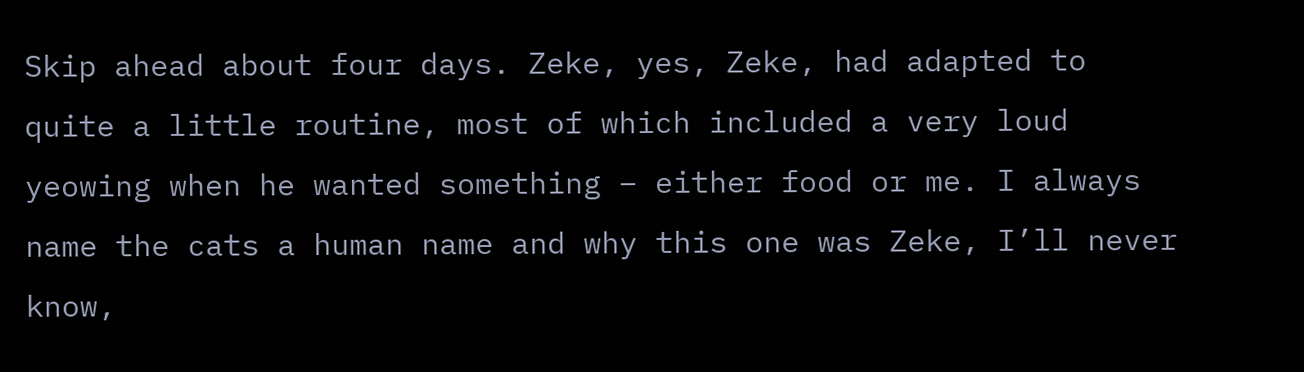Skip ahead about four days. Zeke, yes, Zeke, had adapted to quite a little routine, most of which included a very loud yeowing when he wanted something – either food or me. I always name the cats a human name and why this one was Zeke, I’ll never know,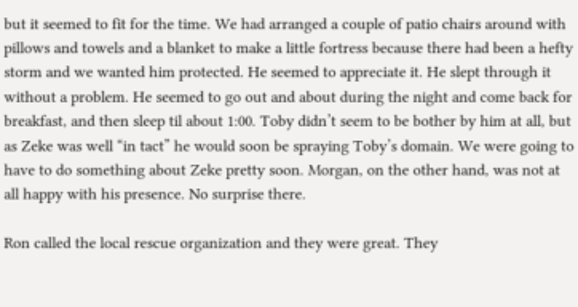but it seemed to fit for the time. We had arranged a couple of patio chairs around with pillows and towels and a blanket to make a little fortress because there had been a hefty storm and we wanted him protected. He seemed to appreciate it. He slept through it without a problem. He seemed to go out and about during the night and come back for breakfast, and then sleep til about 1:00. Toby didn’t seem to be bother by him at all, but as Zeke was well “in tact” he would soon be spraying Toby’s domain. We were going to have to do something about Zeke pretty soon. Morgan, on the other hand, was not at all happy with his presence. No surprise there.

Ron called the local rescue organization and they were great. They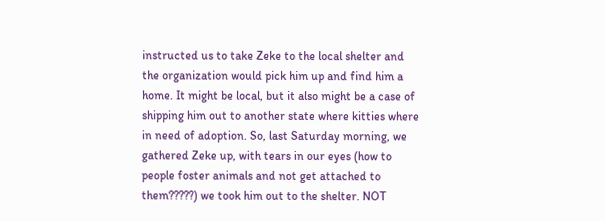instructed us to take Zeke to the local shelter and the organization would pick him up and find him a home. It might be local, but it also might be a case of shipping him out to another state where kitties where in need of adoption. So, last Saturday morning, we gathered Zeke up, with tears in our eyes (how to people foster animals and not get attached to them?????) we took him out to the shelter. NOT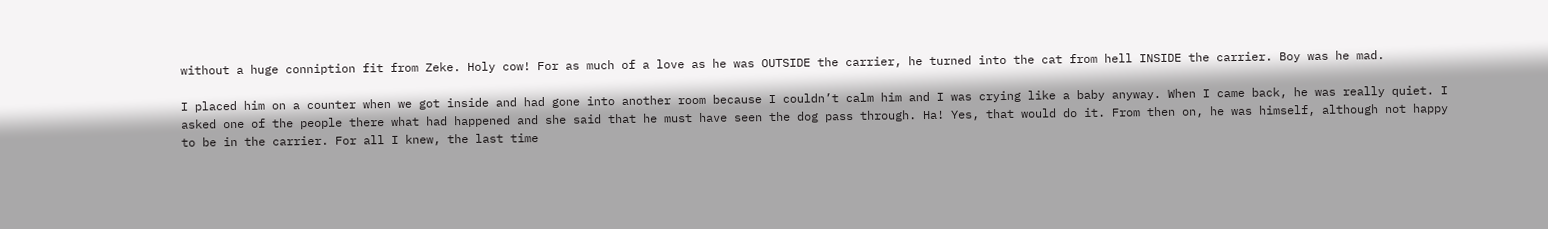without a huge conniption fit from Zeke. Holy cow! For as much of a love as he was OUTSIDE the carrier, he turned into the cat from hell INSIDE the carrier. Boy was he mad.

I placed him on a counter when we got inside and had gone into another room because I couldn’t calm him and I was crying like a baby anyway. When I came back, he was really quiet. I asked one of the people there what had happened and she said that he must have seen the dog pass through. Ha! Yes, that would do it. From then on, he was himself, although not happy to be in the carrier. For all I knew, the last time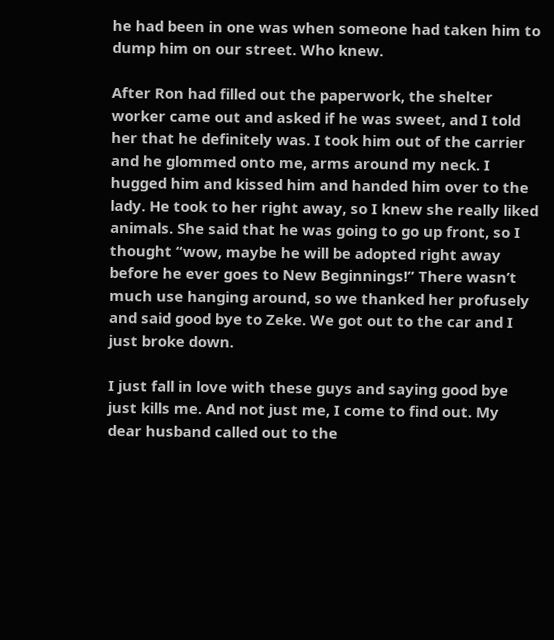he had been in one was when someone had taken him to dump him on our street. Who knew.

After Ron had filled out the paperwork, the shelter worker came out and asked if he was sweet, and I told her that he definitely was. I took him out of the carrier and he glommed onto me, arms around my neck. I hugged him and kissed him and handed him over to the lady. He took to her right away, so I knew she really liked animals. She said that he was going to go up front, so I thought “wow, maybe he will be adopted right away before he ever goes to New Beginnings!” There wasn’t much use hanging around, so we thanked her profusely and said good bye to Zeke. We got out to the car and I just broke down.

I just fall in love with these guys and saying good bye just kills me. And not just me, I come to find out. My dear husband called out to the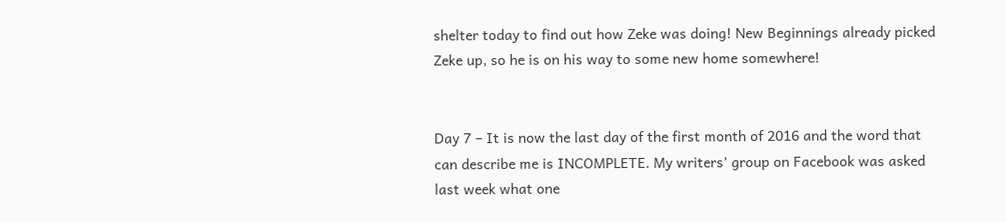shelter today to find out how Zeke was doing! New Beginnings already picked Zeke up, so he is on his way to some new home somewhere!


Day 7 – It is now the last day of the first month of 2016 and the word that can describe me is INCOMPLETE. My writers’ group on Facebook was asked last week what one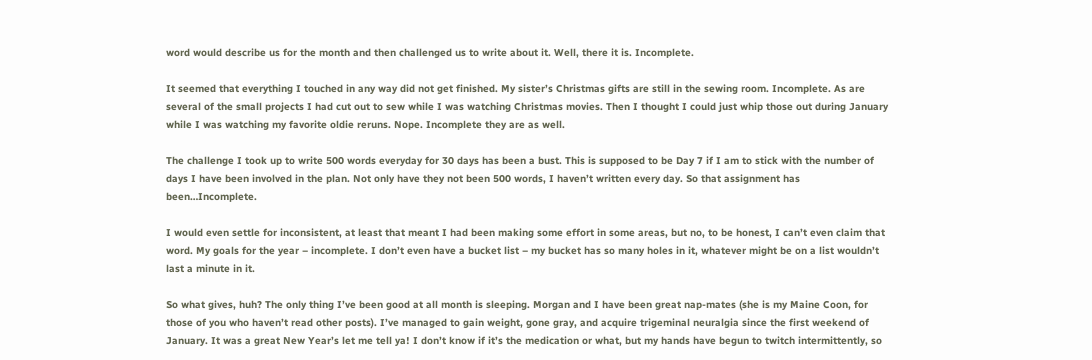word would describe us for the month and then challenged us to write about it. Well, there it is. Incomplete.

It seemed that everything I touched in any way did not get finished. My sister’s Christmas gifts are still in the sewing room. Incomplete. As are several of the small projects I had cut out to sew while I was watching Christmas movies. Then I thought I could just whip those out during January while I was watching my favorite oldie reruns. Nope. Incomplete they are as well.

The challenge I took up to write 500 words everyday for 30 days has been a bust. This is supposed to be Day 7 if I am to stick with the number of days I have been involved in the plan. Not only have they not been 500 words, I haven’t written every day. So that assignment has been…Incomplete.

I would even settle for inconsistent, at least that meant I had been making some effort in some areas, but no, to be honest, I can’t even claim that word. My goals for the year – incomplete. I don’t even have a bucket list – my bucket has so many holes in it, whatever might be on a list wouldn’t last a minute in it.

So what gives, huh? The only thing I’ve been good at all month is sleeping. Morgan and I have been great nap-mates (she is my Maine Coon, for those of you who haven’t read other posts). I’ve managed to gain weight, gone gray, and acquire trigeminal neuralgia since the first weekend of January. It was a great New Year’s let me tell ya! I don’t know if it’s the medication or what, but my hands have begun to twitch intermittently, so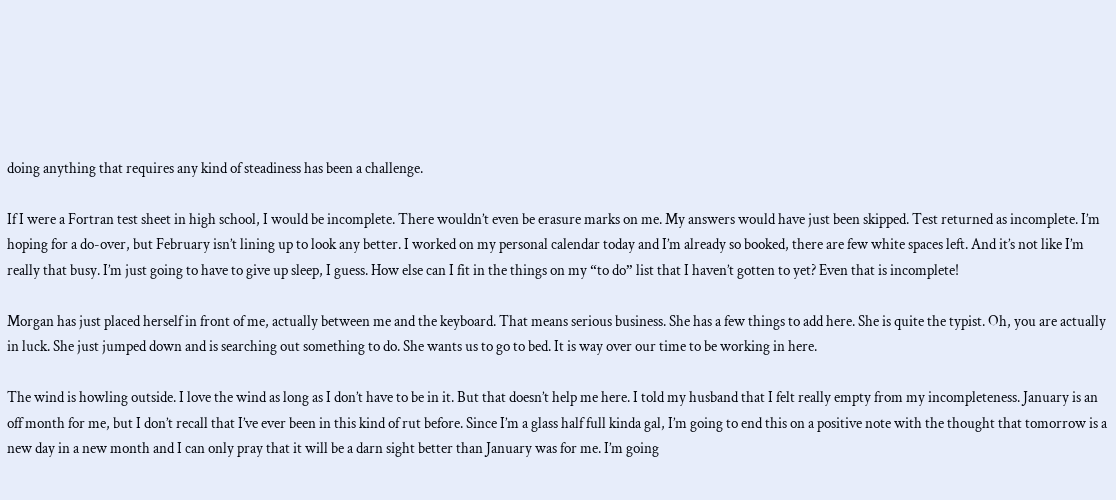doing anything that requires any kind of steadiness has been a challenge.

If I were a Fortran test sheet in high school, I would be incomplete. There wouldn’t even be erasure marks on me. My answers would have just been skipped. Test returned as incomplete. I’m hoping for a do-over, but February isn’t lining up to look any better. I worked on my personal calendar today and I’m already so booked, there are few white spaces left. And it’s not like I’m really that busy. I’m just going to have to give up sleep, I guess. How else can I fit in the things on my “to do” list that I haven’t gotten to yet? Even that is incomplete!

Morgan has just placed herself in front of me, actually between me and the keyboard. That means serious business. She has a few things to add here. She is quite the typist. Oh, you are actually in luck. She just jumped down and is searching out something to do. She wants us to go to bed. It is way over our time to be working in here.

The wind is howling outside. I love the wind as long as I don’t have to be in it. But that doesn’t help me here. I told my husband that I felt really empty from my incompleteness. January is an off month for me, but I don’t recall that I’ve ever been in this kind of rut before. Since I’m a glass half full kinda gal, I’m going to end this on a positive note with the thought that tomorrow is a new day in a new month and I can only pray that it will be a darn sight better than January was for me. I’m going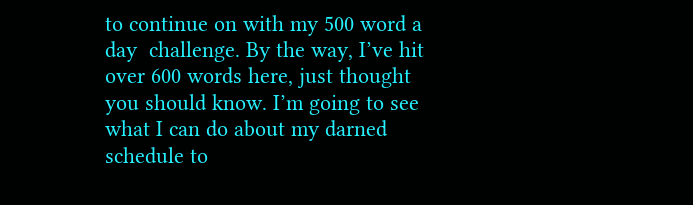to continue on with my 500 word a day  challenge. By the way, I’ve hit over 600 words here, just thought you should know. I’m going to see what I can do about my darned schedule to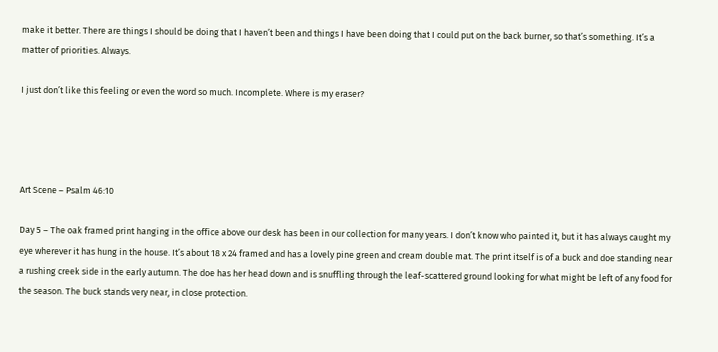make it better. There are things I should be doing that I haven’t been and things I have been doing that I could put on the back burner, so that’s something. It’s a matter of priorities. Always.

I just don’t like this feeling or even the word so much. Incomplete. Where is my eraser?




Art Scene – Psalm 46:10

Day 5 – The oak framed print hanging in the office above our desk has been in our collection for many years. I don’t know who painted it, but it has always caught my eye wherever it has hung in the house. It’s about 18 x 24 framed and has a lovely pine green and cream double mat. The print itself is of a buck and doe standing near a rushing creek side in the early autumn. The doe has her head down and is snuffling through the leaf-scattered ground looking for what might be left of any food for the season. The buck stands very near, in close protection.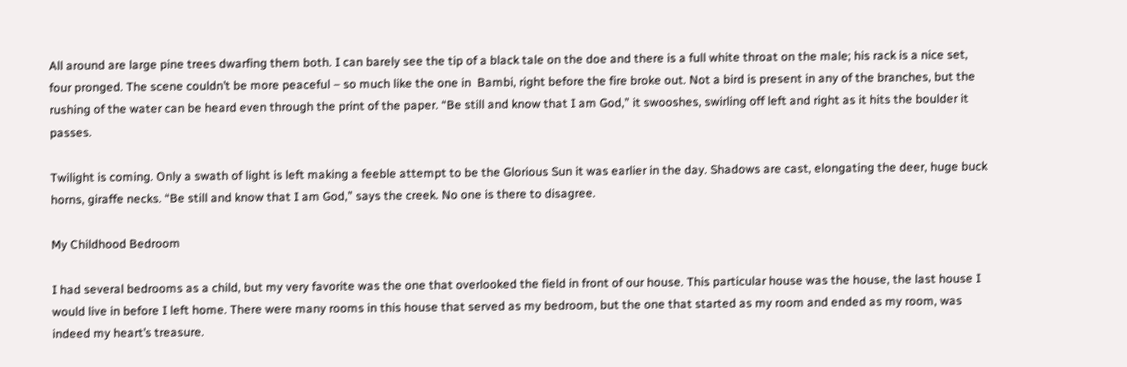All around are large pine trees dwarfing them both. I can barely see the tip of a black tale on the doe and there is a full white throat on the male; his rack is a nice set, four pronged. The scene couldn’t be more peaceful – so much like the one in  Bambi, right before the fire broke out. Not a bird is present in any of the branches, but the rushing of the water can be heard even through the print of the paper. “Be still and know that I am God,” it swooshes, swirling off left and right as it hits the boulder it passes.

Twilight is coming. Only a swath of light is left making a feeble attempt to be the Glorious Sun it was earlier in the day. Shadows are cast, elongating the deer, huge buck horns, giraffe necks. “Be still and know that I am God,” says the creek. No one is there to disagree.

My Childhood Bedroom

I had several bedrooms as a child, but my very favorite was the one that overlooked the field in front of our house. This particular house was the house, the last house I would live in before I left home. There were many rooms in this house that served as my bedroom, but the one that started as my room and ended as my room, was indeed my heart’s treasure.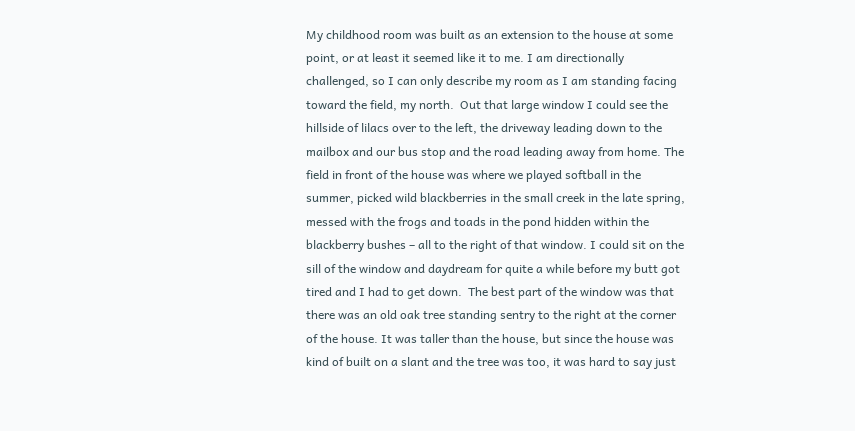My childhood room was built as an extension to the house at some point, or at least it seemed like it to me. I am directionally challenged, so I can only describe my room as I am standing facing toward the field, my north.  Out that large window I could see the hillside of lilacs over to the left, the driveway leading down to the mailbox and our bus stop and the road leading away from home. The field in front of the house was where we played softball in the summer, picked wild blackberries in the small creek in the late spring, messed with the frogs and toads in the pond hidden within the blackberry bushes – all to the right of that window. I could sit on the sill of the window and daydream for quite a while before my butt got tired and I had to get down.  The best part of the window was that there was an old oak tree standing sentry to the right at the corner of the house. It was taller than the house, but since the house was kind of built on a slant and the tree was too, it was hard to say just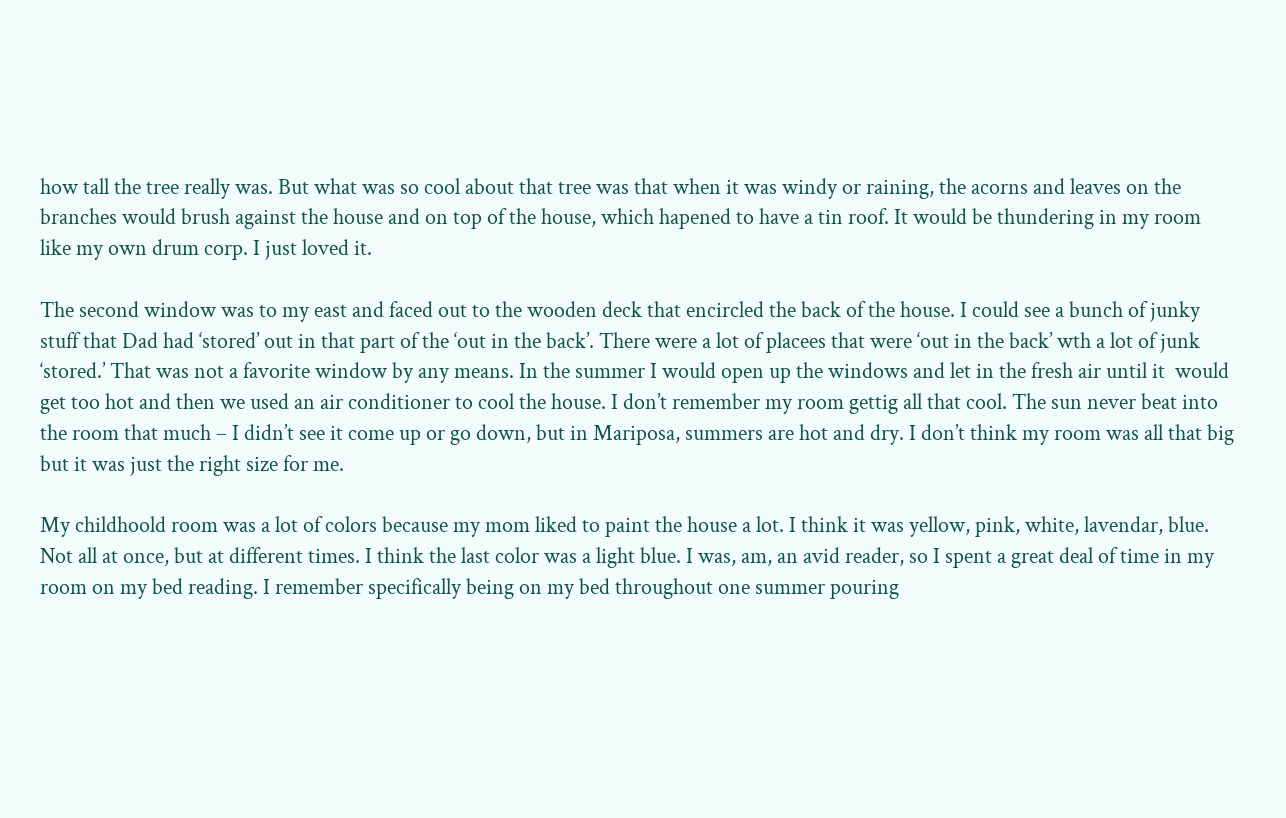how tall the tree really was. But what was so cool about that tree was that when it was windy or raining, the acorns and leaves on the branches would brush against the house and on top of the house, which hapened to have a tin roof. It would be thundering in my room like my own drum corp. I just loved it.

The second window was to my east and faced out to the wooden deck that encircled the back of the house. I could see a bunch of junky stuff that Dad had ‘stored’ out in that part of the ‘out in the back’. There were a lot of placees that were ‘out in the back’ wth a lot of junk ‘stored.’ That was not a favorite window by any means. In the summer I would open up the windows and let in the fresh air until it  would get too hot and then we used an air conditioner to cool the house. I don’t remember my room gettig all that cool. The sun never beat into the room that much – I didn’t see it come up or go down, but in Mariposa, summers are hot and dry. I don’t think my room was all that big but it was just the right size for me.

My childhoold room was a lot of colors because my mom liked to paint the house a lot. I think it was yellow, pink, white, lavendar, blue. Not all at once, but at different times. I think the last color was a light blue. I was, am, an avid reader, so I spent a great deal of time in my room on my bed reading. I remember specifically being on my bed throughout one summer pouring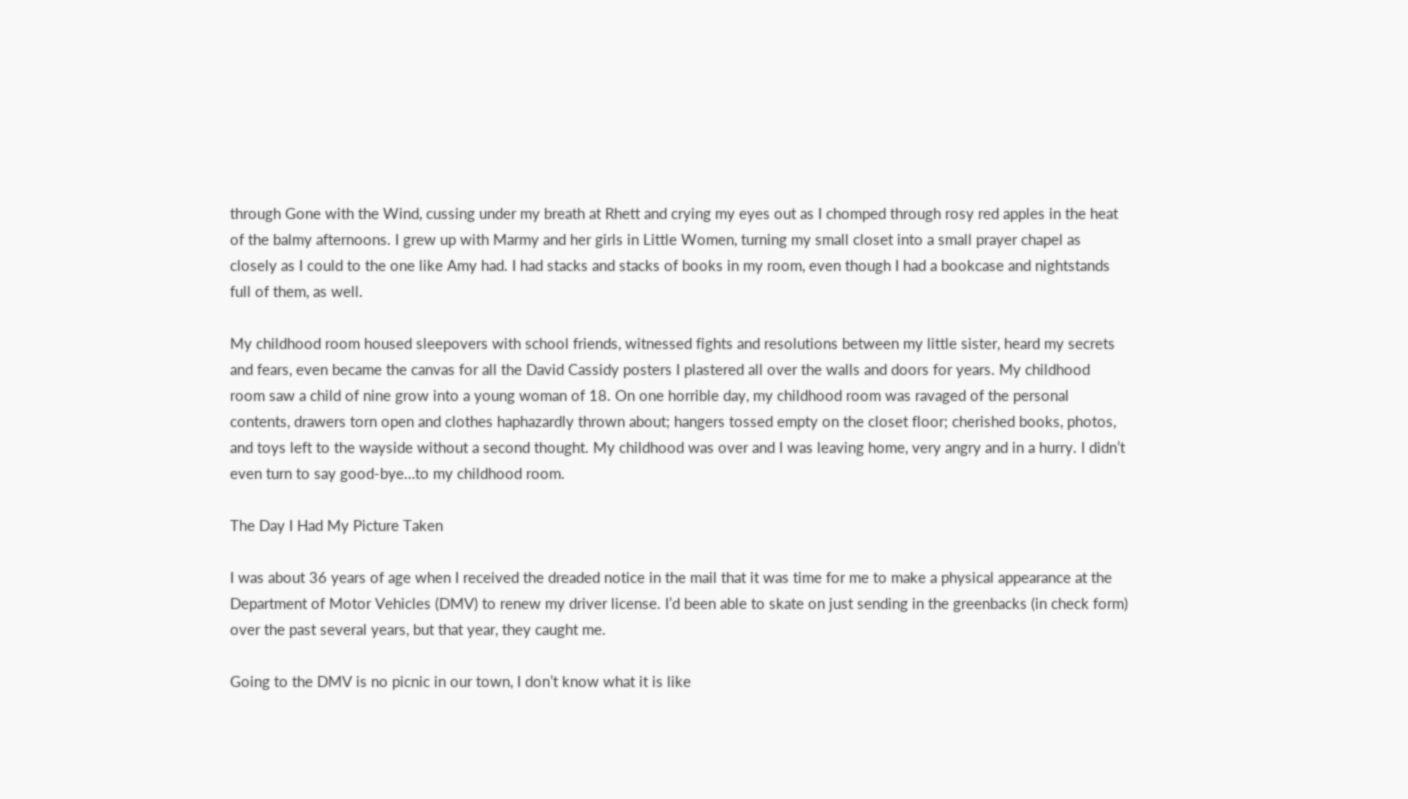through Gone with the Wind, cussing under my breath at Rhett and crying my eyes out as I chomped through rosy red apples in the heat of the balmy afternoons. I grew up with Marmy and her girls in Little Women, turning my small closet into a small prayer chapel as closely as I could to the one like Amy had. I had stacks and stacks of books in my room, even though I had a bookcase and nightstands full of them, as well.

My childhood room housed sleepovers with school friends, witnessed fights and resolutions between my little sister, heard my secrets and fears, even became the canvas for all the David Cassidy posters I plastered all over the walls and doors for years. My childhood room saw a child of nine grow into a young woman of 18. On one horrible day, my childhood room was ravaged of the personal contents, drawers torn open and clothes haphazardly thrown about; hangers tossed empty on the closet floor; cherished books, photos, and toys left to the wayside without a second thought. My childhood was over and I was leaving home, very angry and in a hurry. I didn’t even turn to say good-bye…to my childhood room.

The Day I Had My Picture Taken

I was about 36 years of age when I received the dreaded notice in the mail that it was time for me to make a physical appearance at the Department of Motor Vehicles (DMV) to renew my driver license. I’d been able to skate on just sending in the greenbacks (in check form) over the past several years, but that year, they caught me.

Going to the DMV is no picnic in our town, I don’t know what it is like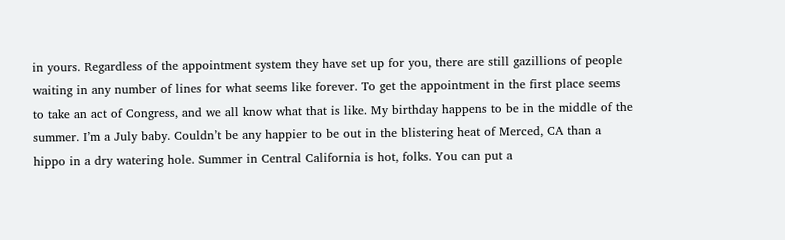in yours. Regardless of the appointment system they have set up for you, there are still gazillions of people waiting in any number of lines for what seems like forever. To get the appointment in the first place seems to take an act of Congress, and we all know what that is like. My birthday happens to be in the middle of the summer. I’m a July baby. Couldn’t be any happier to be out in the blistering heat of Merced, CA than a hippo in a dry watering hole. Summer in Central California is hot, folks. You can put a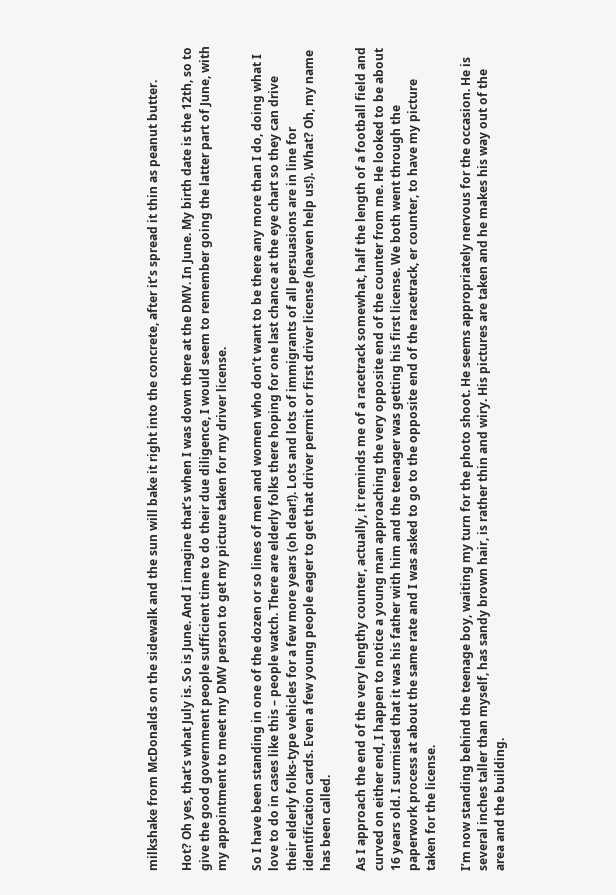milkshake from McDonalds on the sidewalk and the sun will bake it right into the concrete, after it’s spread it thin as peanut butter.

Hot? Oh yes, that’s what July is. So is June. And I imagine that’s when I was down there at the DMV. In June. My birth date is the 12th, so to give the good government people sufficient time to do their due diligence, I would seem to remember going the latter part of June, with my appointment to meet my DMV person to get my picture taken for my driver license.

So I have been standing in one of the dozen or so lines of men and women who don’t want to be there any more than I do, doing what I love to do in cases like this – people watch. There are elderly folks there hoping for one last chance at the eye chart so they can drive their elderly folks-type vehicles for a few more years (oh dear!). Lots and lots of immigrants of all persuasions are in line for identification cards. Even a few young people eager to get that driver permit or first driver license (heaven help us!). What? Oh, my name has been called.

As I approach the end of the very lengthy counter, actually, it reminds me of a racetrack somewhat, half the length of a football field and curved on either end, I happen to notice a young man approaching the very opposite end of the counter from me. He looked to be about 16 years old. I surmised that it was his father with him and the teenager was getting his first license. We both went through the paperwork process at about the same rate and I was asked to go to the opposite end of the racetrack, er counter, to have my picture taken for the license.

I’m now standing behind the teenage boy, waiting my turn for the photo shoot. He seems appropriately nervous for the occasion. He is several inches taller than myself, has sandy brown hair, is rather thin and wiry. His pictures are taken and he makes his way out of the area and the building.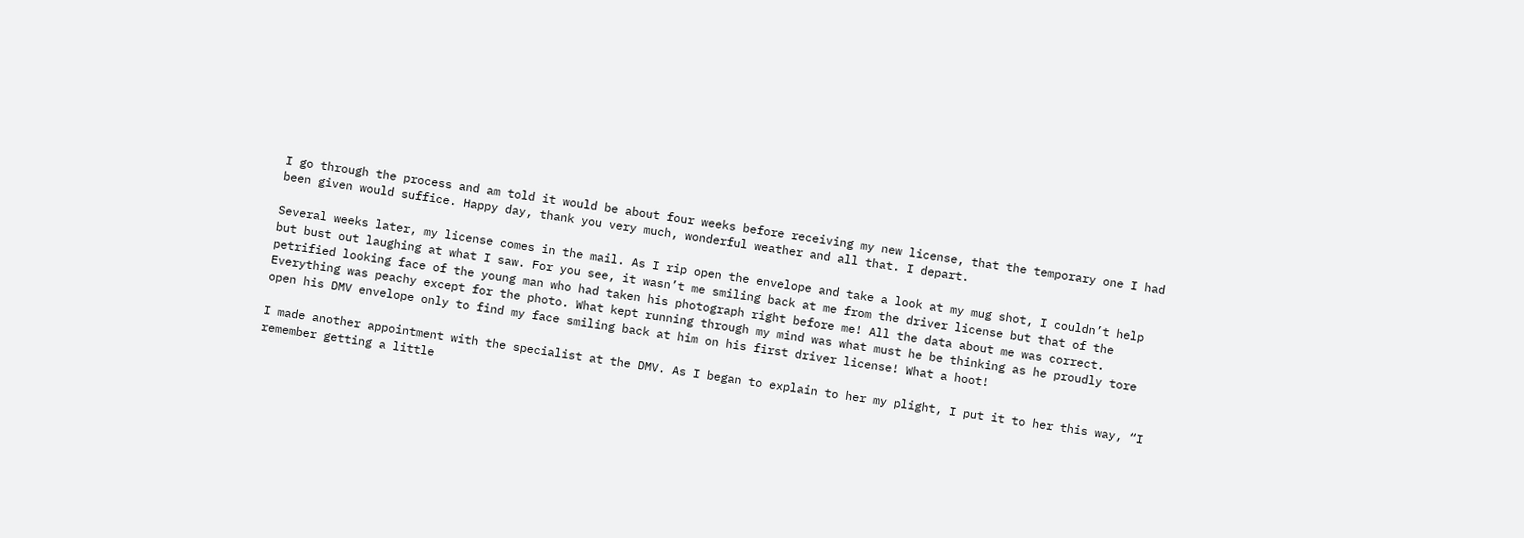I go through the process and am told it would be about four weeks before receiving my new license, that the temporary one I had been given would suffice. Happy day, thank you very much, wonderful weather and all that. I depart.

Several weeks later, my license comes in the mail. As I rip open the envelope and take a look at my mug shot, I couldn’t help but bust out laughing at what I saw. For you see, it wasn’t me smiling back at me from the driver license but that of the petrified looking face of the young man who had taken his photograph right before me! All the data about me was correct. Everything was peachy except for the photo. What kept running through my mind was what must he be thinking as he proudly tore open his DMV envelope only to find my face smiling back at him on his first driver license! What a hoot!

I made another appointment with the specialist at the DMV. As I began to explain to her my plight, I put it to her this way, “I remember getting a little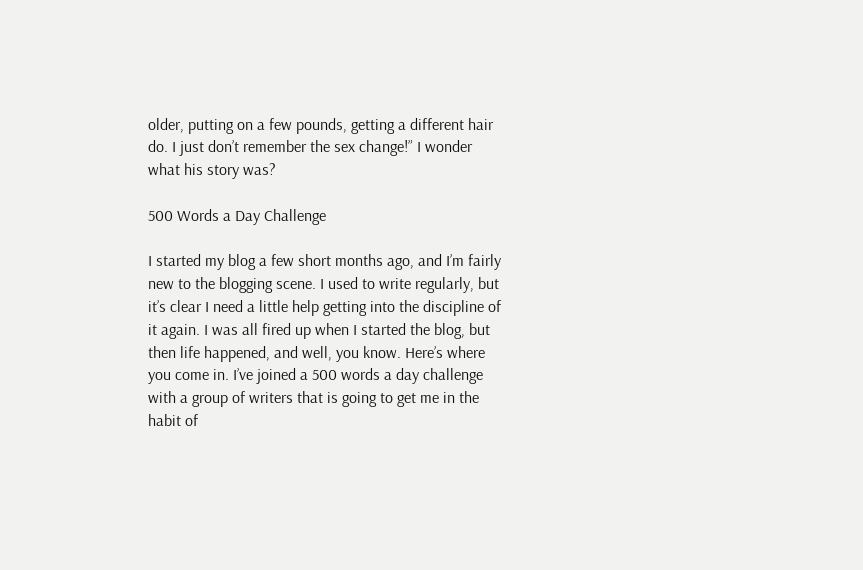older, putting on a few pounds, getting a different hair do. I just don’t remember the sex change!” I wonder what his story was?

500 Words a Day Challenge

I started my blog a few short months ago, and I’m fairly new to the blogging scene. I used to write regularly, but it’s clear I need a little help getting into the discipline of it again. I was all fired up when I started the blog, but then life happened, and well, you know. Here’s where you come in. I’ve joined a 500 words a day challenge with a group of writers that is going to get me in the habit of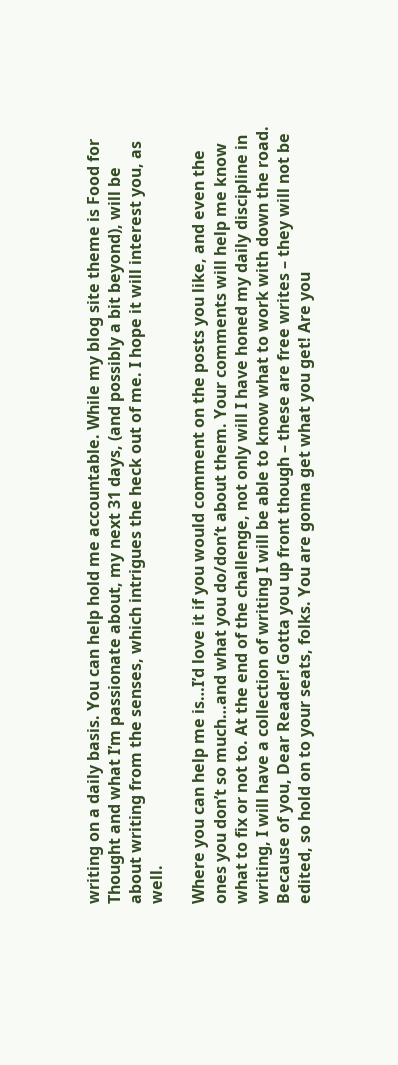writing on a daily basis. You can help hold me accountable. While my blog site theme is Food for Thought and what I’m passionate about, my next 31 days, (and possibly a bit beyond), will be about writing from the senses, which intrigues the heck out of me. I hope it will interest you, as well.

Where you can help me is…I’d love it if you would comment on the posts you like, and even the ones you don’t so much…and what you do/don’t about them. Your comments will help me know what to fix or not to. At the end of the challenge, not only will I have honed my daily discipline in writing, I will have a collection of writing I will be able to know what to work with down the road. Because of you, Dear Reader! Gotta you up front though – these are free writes – they will not be edited, so hold on to your seats, folks. You are gonna get what you get! Are you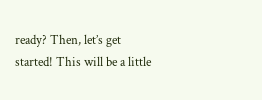ready? Then, let’s get started! This will be a little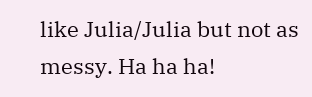like Julia/Julia but not as messy. Ha ha ha!